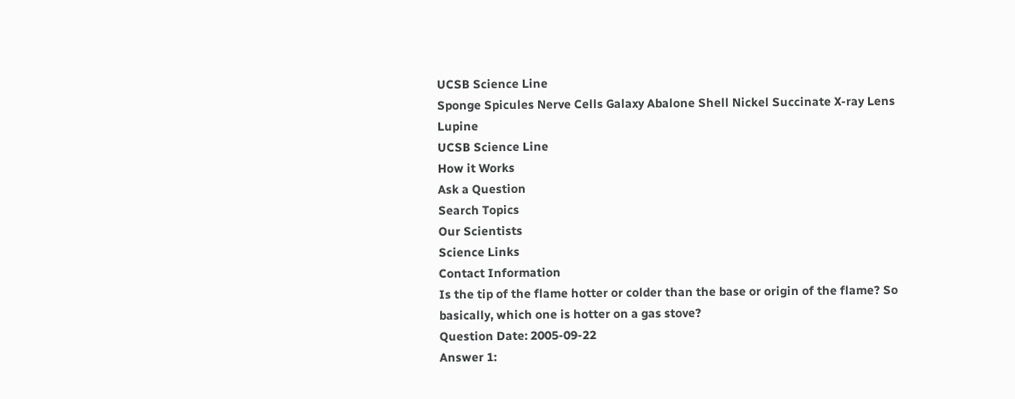UCSB Science Line
Sponge Spicules Nerve Cells Galaxy Abalone Shell Nickel Succinate X-ray Lens Lupine
UCSB Science Line
How it Works
Ask a Question
Search Topics
Our Scientists
Science Links
Contact Information
Is the tip of the flame hotter or colder than the base or origin of the flame? So basically, which one is hotter on a gas stove?
Question Date: 2005-09-22
Answer 1: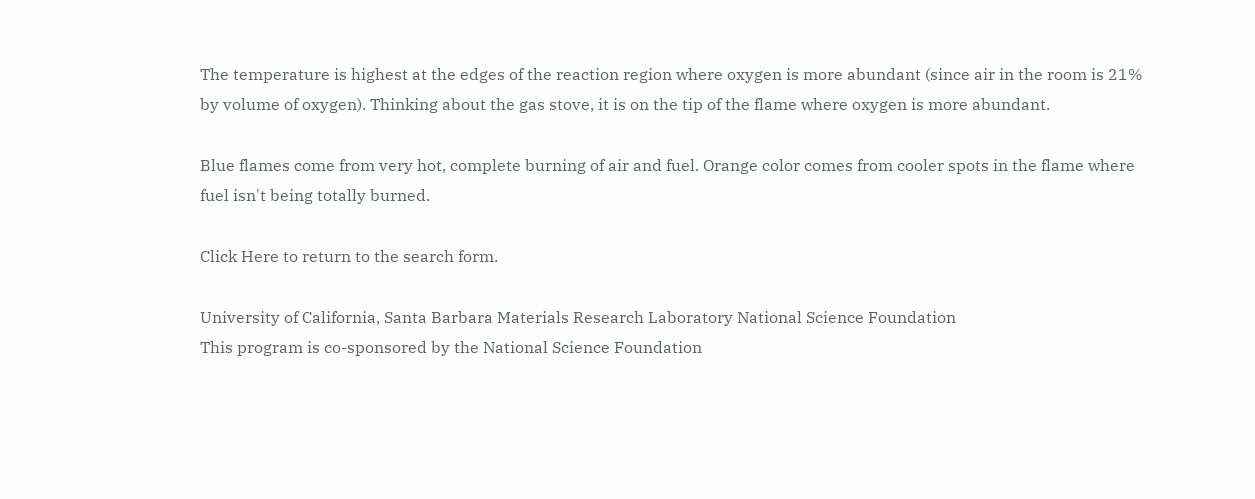The temperature is highest at the edges of the reaction region where oxygen is more abundant (since air in the room is 21% by volume of oxygen). Thinking about the gas stove, it is on the tip of the flame where oxygen is more abundant.

Blue flames come from very hot, complete burning of air and fuel. Orange color comes from cooler spots in the flame where fuel isn't being totally burned.

Click Here to return to the search form.

University of California, Santa Barbara Materials Research Laboratory National Science Foundation
This program is co-sponsored by the National Science Foundation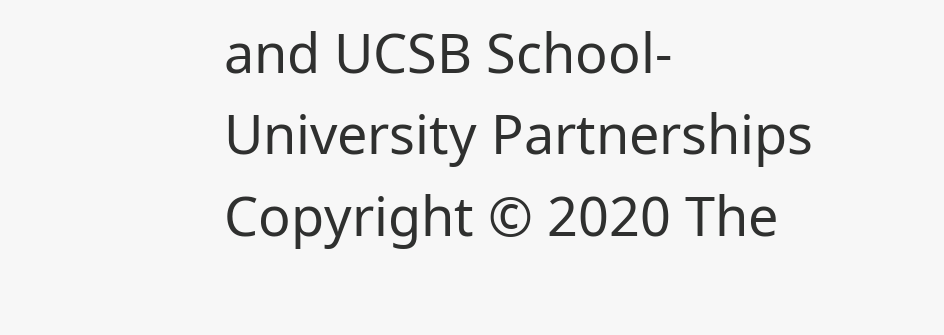and UCSB School-University Partnerships
Copyright © 2020 The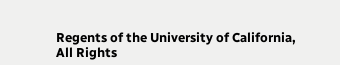Regents of the University of California,
All Rights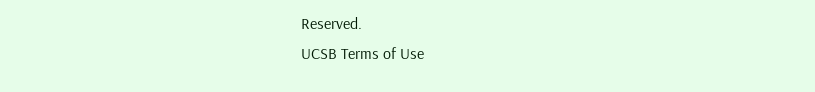Reserved.
UCSB Terms of Use